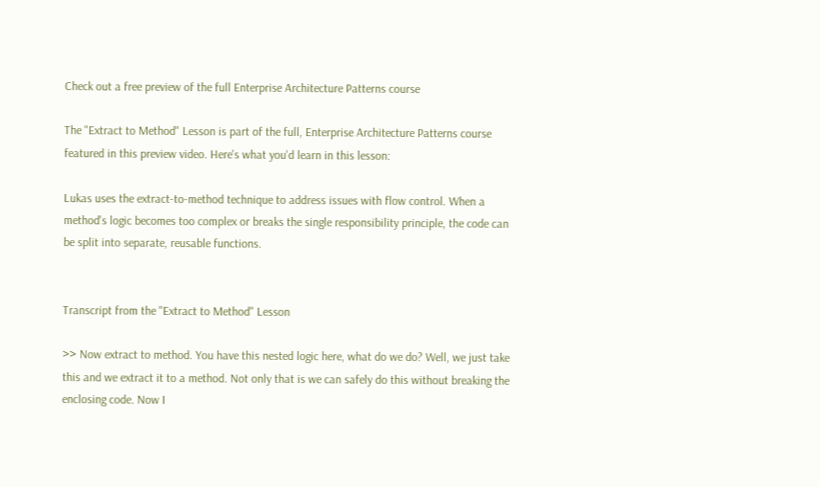Check out a free preview of the full Enterprise Architecture Patterns course

The "Extract to Method" Lesson is part of the full, Enterprise Architecture Patterns course featured in this preview video. Here's what you'd learn in this lesson:

Lukas uses the extract-to-method technique to address issues with flow control. When a method's logic becomes too complex or breaks the single responsibility principle, the code can be split into separate, reusable functions.


Transcript from the "Extract to Method" Lesson

>> Now extract to method. You have this nested logic here, what do we do? Well, we just take this and we extract it to a method. Not only that is we can safely do this without breaking the enclosing code. Now I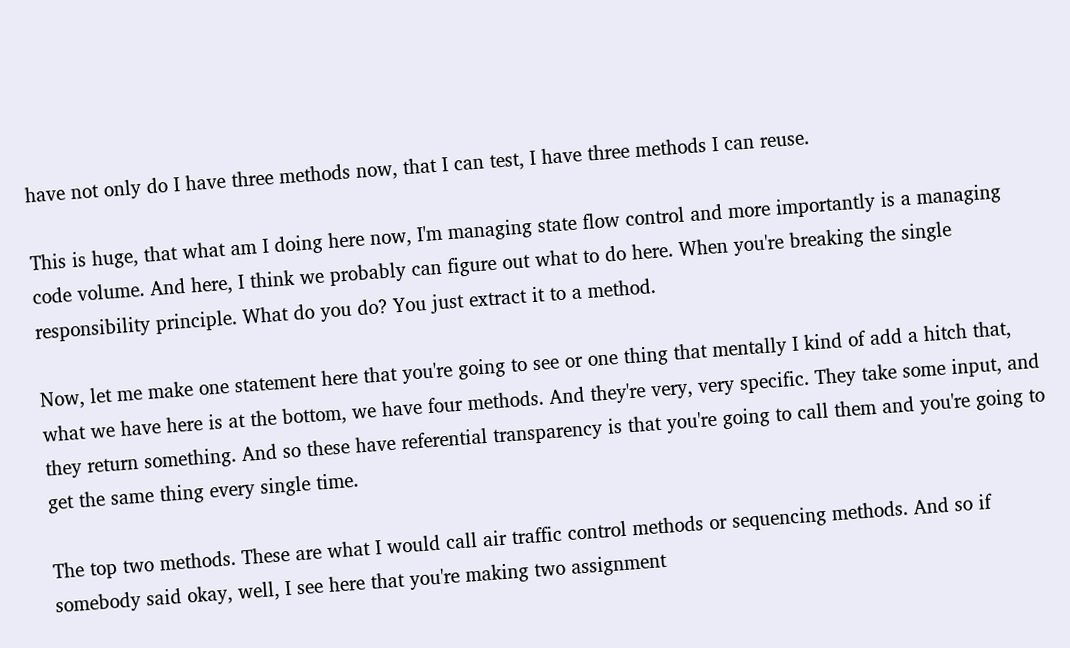have not only do I have three methods now, that I can test, I have three methods I can reuse.

This is huge, that what am I doing here now, I'm managing state flow control and more importantly is a managing code volume. And here, I think we probably can figure out what to do here. When you're breaking the single responsibility principle. What do you do? You just extract it to a method.

Now, let me make one statement here that you're going to see or one thing that mentally I kind of add a hitch that, what we have here is at the bottom, we have four methods. And they're very, very specific. They take some input, and they return something. And so these have referential transparency is that you're going to call them and you're going to get the same thing every single time.

The top two methods. These are what I would call air traffic control methods or sequencing methods. And so if somebody said okay, well, I see here that you're making two assignment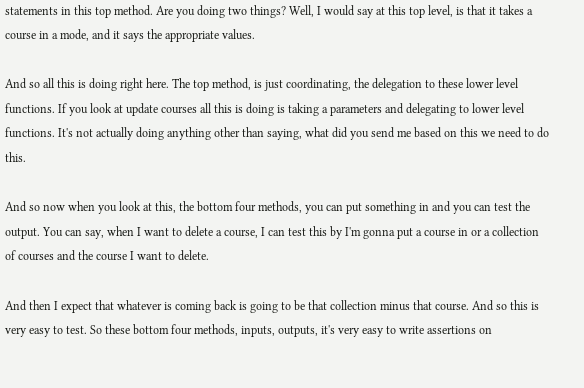statements in this top method. Are you doing two things? Well, I would say at this top level, is that it takes a course in a mode, and it says the appropriate values.

And so all this is doing right here. The top method, is just coordinating, the delegation to these lower level functions. If you look at update courses all this is doing is taking a parameters and delegating to lower level functions. It's not actually doing anything other than saying, what did you send me based on this we need to do this.

And so now when you look at this, the bottom four methods, you can put something in and you can test the output. You can say, when I want to delete a course, I can test this by I'm gonna put a course in or a collection of courses and the course I want to delete.

And then I expect that whatever is coming back is going to be that collection minus that course. And so this is very easy to test. So these bottom four methods, inputs, outputs, it's very easy to write assertions on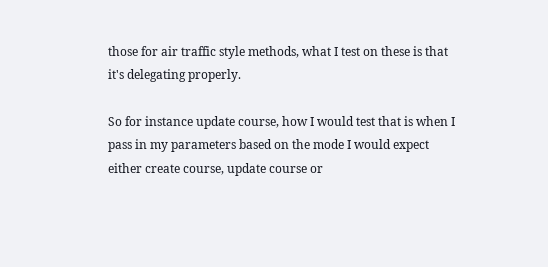those for air traffic style methods, what I test on these is that it's delegating properly.

So for instance update course, how I would test that is when I pass in my parameters based on the mode I would expect either create course, update course or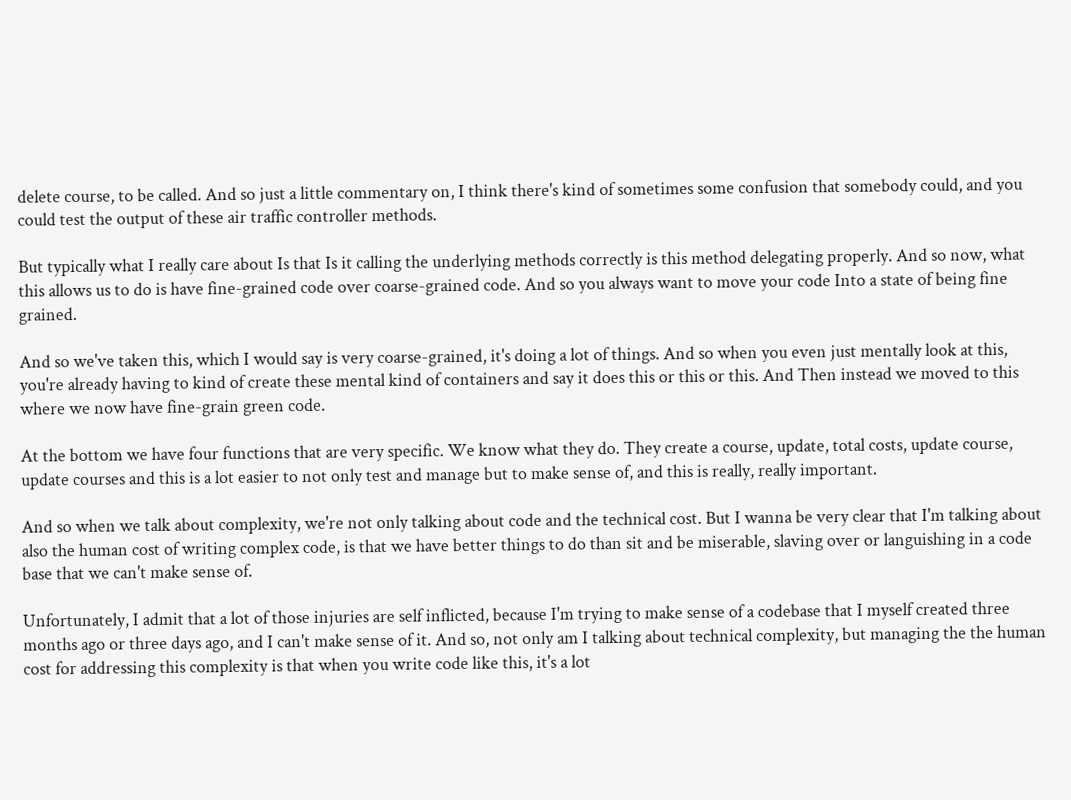delete course, to be called. And so just a little commentary on, I think there's kind of sometimes some confusion that somebody could, and you could test the output of these air traffic controller methods.

But typically what I really care about Is that Is it calling the underlying methods correctly is this method delegating properly. And so now, what this allows us to do is have fine-grained code over coarse-grained code. And so you always want to move your code Into a state of being fine grained.

And so we've taken this, which I would say is very coarse-grained, it's doing a lot of things. And so when you even just mentally look at this, you're already having to kind of create these mental kind of containers and say it does this or this or this. And Then instead we moved to this where we now have fine-grain green code.

At the bottom we have four functions that are very specific. We know what they do. They create a course, update, total costs, update course, update courses and this is a lot easier to not only test and manage but to make sense of, and this is really, really important.

And so when we talk about complexity, we're not only talking about code and the technical cost. But I wanna be very clear that I'm talking about also the human cost of writing complex code, is that we have better things to do than sit and be miserable, slaving over or languishing in a code base that we can't make sense of.

Unfortunately, I admit that a lot of those injuries are self inflicted, because I'm trying to make sense of a codebase that I myself created three months ago or three days ago, and I can't make sense of it. And so, not only am I talking about technical complexity, but managing the the human cost for addressing this complexity is that when you write code like this, it's a lot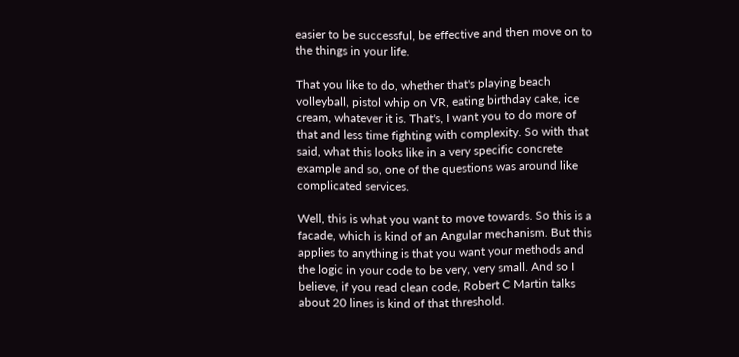easier to be successful, be effective and then move on to the things in your life.

That you like to do, whether that's playing beach volleyball, pistol whip on VR, eating birthday cake, ice cream, whatever it is. That's, I want you to do more of that and less time fighting with complexity. So with that said, what this looks like in a very specific concrete example and so, one of the questions was around like complicated services.

Well, this is what you want to move towards. So this is a facade, which is kind of an Angular mechanism. But this applies to anything is that you want your methods and the logic in your code to be very, very small. And so I believe, if you read clean code, Robert C Martin talks about 20 lines is kind of that threshold.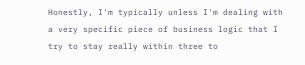Honestly, I'm typically unless I'm dealing with a very specific piece of business logic that I try to stay really within three to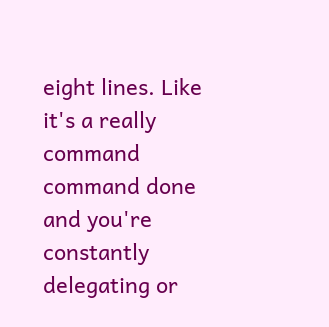eight lines. Like it's a really command command done and you're constantly delegating or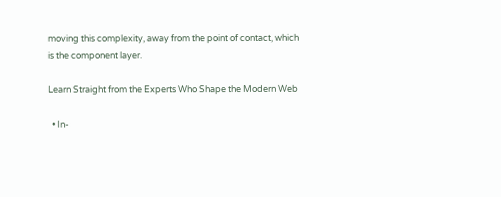moving this complexity, away from the point of contact, which is the component layer.

Learn Straight from the Experts Who Shape the Modern Web

  • In-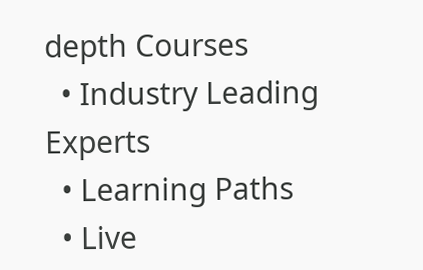depth Courses
  • Industry Leading Experts
  • Learning Paths
  • Live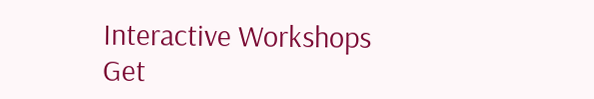Interactive Workshops
Get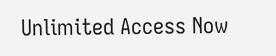Unlimited Access Now